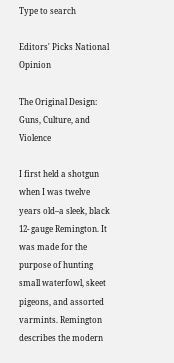Type to search

Editors' Picks National Opinion

The Original Design: Guns, Culture, and Violence

I first held a shotgun when I was twelve years old–a sleek, black 12- gauge Remington. It was made for the purpose of hunting small waterfowl, skeet pigeons, and assorted varmints. Remington describes the modern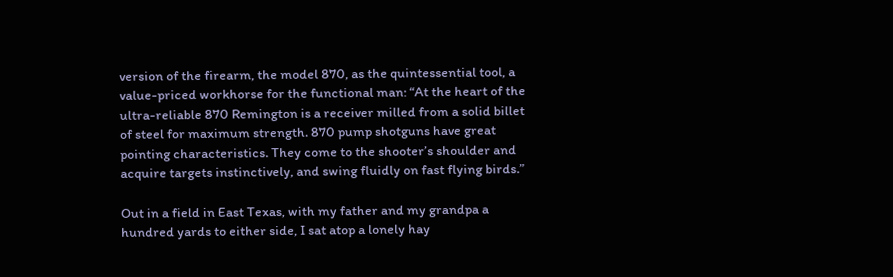version of the firearm, the model 870, as the quintessential tool, a value-priced workhorse for the functional man: “At the heart of the ultra-reliable 870 Remington is a receiver milled from a solid billet of steel for maximum strength. 870 pump shotguns have great pointing characteristics. They come to the shooter’s shoulder and acquire targets instinctively, and swing fluidly on fast flying birds.”

Out in a field in East Texas, with my father and my grandpa a hundred yards to either side, I sat atop a lonely hay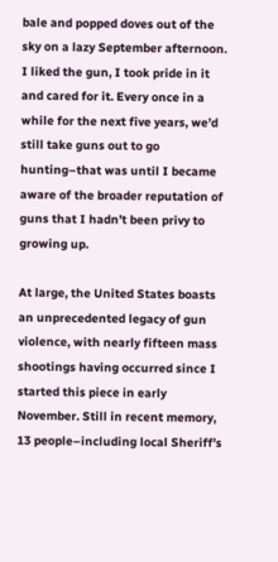bale and popped doves out of the sky on a lazy September afternoon. I liked the gun, I took pride in it and cared for it. Every once in a while for the next five years, we’d still take guns out to go hunting–that was until I became aware of the broader reputation of guns that I hadn’t been privy to growing up.

At large, the United States boasts an unprecedented legacy of gun violence, with nearly fifteen mass shootings having occurred since I started this piece in early November. Still in recent memory, 13 people–including local Sheriff’s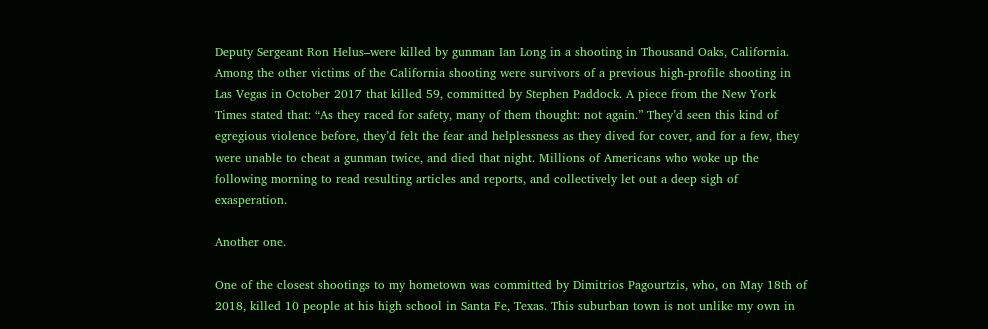Deputy Sergeant Ron Helus–were killed by gunman Ian Long in a shooting in Thousand Oaks, California. Among the other victims of the California shooting were survivors of a previous high-profile shooting in Las Vegas in October 2017 that killed 59, committed by Stephen Paddock. A piece from the New York Times stated that: “As they raced for safety, many of them thought: not again.” They’d seen this kind of egregious violence before, they’d felt the fear and helplessness as they dived for cover, and for a few, they were unable to cheat a gunman twice, and died that night. Millions of Americans who woke up the following morning to read resulting articles and reports, and collectively let out a deep sigh of exasperation.

Another one.

One of the closest shootings to my hometown was committed by Dimitrios Pagourtzis, who, on May 18th of 2018, killed 10 people at his high school in Santa Fe, Texas. This suburban town is not unlike my own in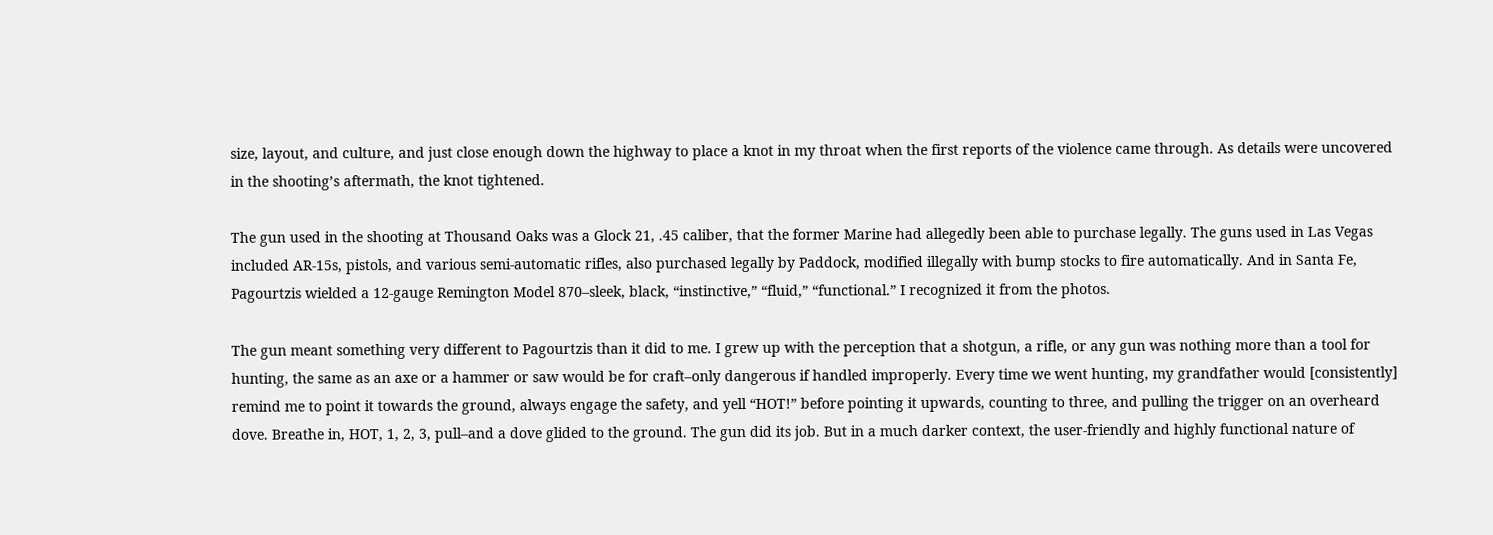size, layout, and culture, and just close enough down the highway to place a knot in my throat when the first reports of the violence came through. As details were uncovered in the shooting’s aftermath, the knot tightened.

The gun used in the shooting at Thousand Oaks was a Glock 21, .45 caliber, that the former Marine had allegedly been able to purchase legally. The guns used in Las Vegas included AR-15s, pistols, and various semi-automatic rifles, also purchased legally by Paddock, modified illegally with bump stocks to fire automatically. And in Santa Fe, Pagourtzis wielded a 12-gauge Remington Model 870–sleek, black, “instinctive,” “fluid,” “functional.” I recognized it from the photos.

The gun meant something very different to Pagourtzis than it did to me. I grew up with the perception that a shotgun, a rifle, or any gun was nothing more than a tool for hunting, the same as an axe or a hammer or saw would be for craft–only dangerous if handled improperly. Every time we went hunting, my grandfather would [consistently] remind me to point it towards the ground, always engage the safety, and yell “HOT!” before pointing it upwards, counting to three, and pulling the trigger on an overheard dove. Breathe in, HOT, 1, 2, 3, pull–and a dove glided to the ground. The gun did its job. But in a much darker context, the user-friendly and highly functional nature of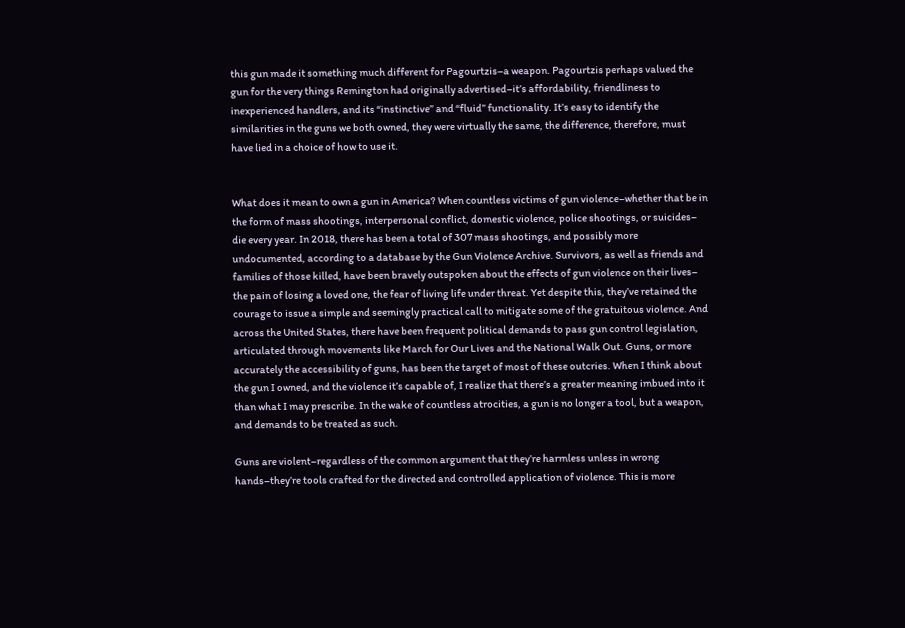this gun made it something much different for Pagourtzis–a weapon. Pagourtzis perhaps valued the gun for the very things Remington had originally advertised–it’s affordability, friendliness to inexperienced handlers, and its “instinctive” and “fluid” functionality. It’s easy to identify the similarities in the guns we both owned, they were virtually the same, the difference, therefore, must have lied in a choice of how to use it.


What does it mean to own a gun in America? When countless victims of gun violence–whether that be in the form of mass shootings, interpersonal conflict, domestic violence, police shootings, or suicides– die every year. In 2018, there has been a total of 307 mass shootings, and possibly more undocumented, according to a database by the Gun Violence Archive. Survivors, as well as friends and families of those killed, have been bravely outspoken about the effects of gun violence on their lives– the pain of losing a loved one, the fear of living life under threat. Yet despite this, they’ve retained the courage to issue a simple and seemingly practical call to mitigate some of the gratuitous violence. And across the United States, there have been frequent political demands to pass gun control legislation, articulated through movements like March for Our Lives and the National Walk Out. Guns, or more accurately the accessibility of guns, has been the target of most of these outcries. When I think about the gun I owned, and the violence it’s capable of, I realize that there’s a greater meaning imbued into it than what I may prescribe. In the wake of countless atrocities, a gun is no longer a tool, but a weapon, and demands to be treated as such.

Guns are violent–regardless of the common argument that they’re harmless unless in wrong hands–they’re tools crafted for the directed and controlled application of violence. This is more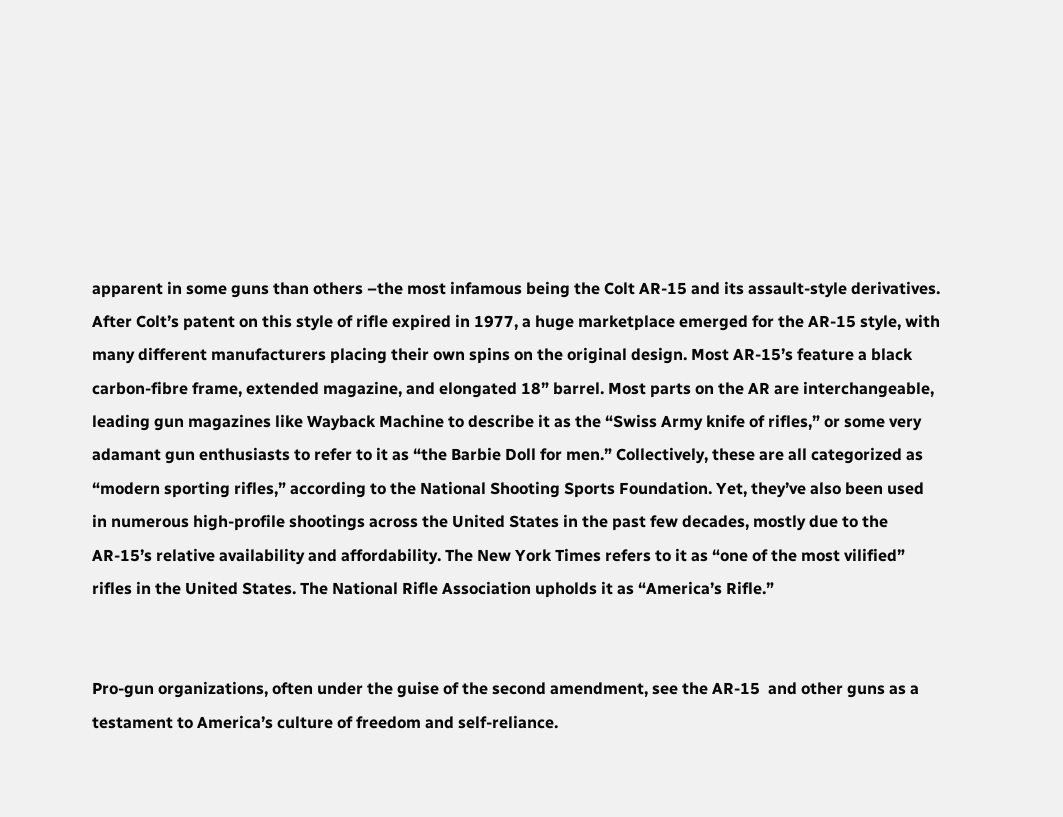apparent in some guns than others –the most infamous being the Colt AR-15 and its assault-style derivatives. After Colt’s patent on this style of rifle expired in 1977, a huge marketplace emerged for the AR-15 style, with many different manufacturers placing their own spins on the original design. Most AR-15’s feature a black carbon-fibre frame, extended magazine, and elongated 18” barrel. Most parts on the AR are interchangeable, leading gun magazines like Wayback Machine to describe it as the “Swiss Army knife of rifles,” or some very adamant gun enthusiasts to refer to it as “the Barbie Doll for men.” Collectively, these are all categorized as “modern sporting rifles,” according to the National Shooting Sports Foundation. Yet, they’ve also been used in numerous high-profile shootings across the United States in the past few decades, mostly due to the AR-15’s relative availability and affordability. The New York Times refers to it as “one of the most vilified” rifles in the United States. The National Rifle Association upholds it as “America’s Rifle.”


Pro-gun organizations, often under the guise of the second amendment, see the AR-15  and other guns as a testament to America’s culture of freedom and self-reliance.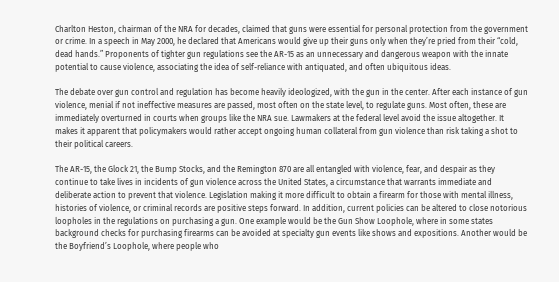Charlton Heston, chairman of the NRA for decades, claimed that guns were essential for personal protection from the government or crime. In a speech in May 2000, he declared that Americans would give up their guns only when they’re pried from their “cold, dead hands.” Proponents of tighter gun regulations see the AR-15 as an unnecessary and dangerous weapon with the innate potential to cause violence, associating the idea of self-reliance with antiquated, and often ubiquitous ideas.

The debate over gun control and regulation has become heavily ideologized, with the gun in the center. After each instance of gun violence, menial if not ineffective measures are passed, most often on the state level, to regulate guns. Most often, these are immediately overturned in courts when groups like the NRA sue. Lawmakers at the federal level avoid the issue altogether. It makes it apparent that policymakers would rather accept ongoing human collateral from gun violence than risk taking a shot to their political careers.

The AR-15, the Glock 21, the Bump Stocks, and the Remington 870 are all entangled with violence, fear, and despair as they continue to take lives in incidents of gun violence across the United States, a circumstance that warrants immediate and deliberate action to prevent that violence. Legislation making it more difficult to obtain a firearm for those with mental illness, histories of violence, or criminal records are positive steps forward. In addition, current policies can be altered to close notorious loopholes in the regulations on purchasing a gun. One example would be the Gun Show Loophole, where in some states background checks for purchasing firearms can be avoided at specialty gun events like shows and expositions. Another would be the Boyfriend’s Loophole, where people who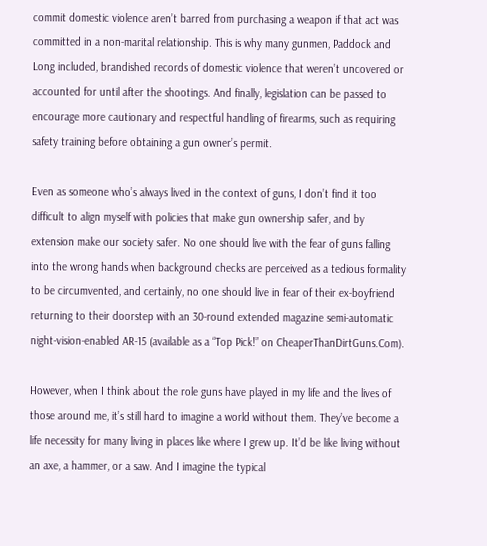commit domestic violence aren’t barred from purchasing a weapon if that act was committed in a non-marital relationship. This is why many gunmen, Paddock and Long included, brandished records of domestic violence that weren’t uncovered or accounted for until after the shootings. And finally, legislation can be passed to encourage more cautionary and respectful handling of firearms, such as requiring safety training before obtaining a gun owner’s permit.

Even as someone who’s always lived in the context of guns, I don’t find it too difficult to align myself with policies that make gun ownership safer, and by extension make our society safer. No one should live with the fear of guns falling into the wrong hands when background checks are perceived as a tedious formality to be circumvented, and certainly, no one should live in fear of their ex-boyfriend returning to their doorstep with an 30-round extended magazine semi-automatic night-vision-enabled AR-15 (available as a “Top Pick!” on CheaperThanDirtGuns.Com).

However, when I think about the role guns have played in my life and the lives of those around me, it’s still hard to imagine a world without them. They’ve become a life necessity for many living in places like where I grew up. It’d be like living without an axe, a hammer, or a saw. And I imagine the typical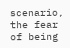scenario, the fear of being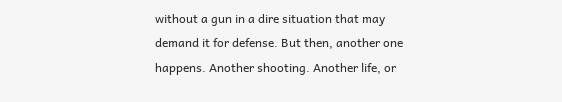without a gun in a dire situation that may demand it for defense. But then, another one happens. Another shooting. Another life, or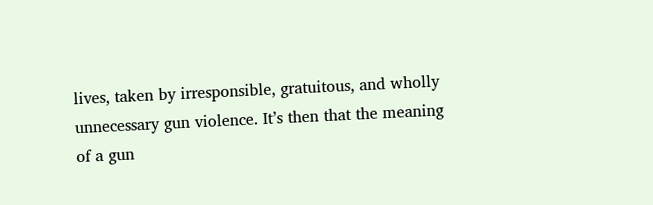lives, taken by irresponsible, gratuitous, and wholly unnecessary gun violence. It’s then that the meaning of a gun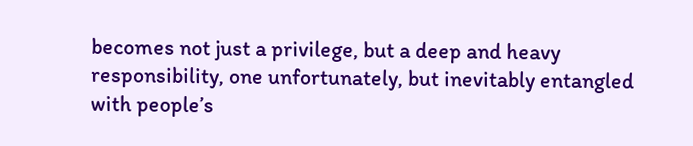becomes not just a privilege, but a deep and heavy responsibility, one unfortunately, but inevitably entangled with people’s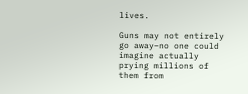lives.

Guns may not entirely go away–no one could imagine actually prying millions of them from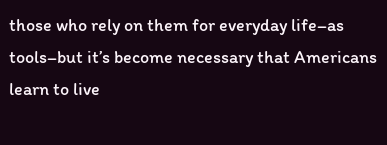those who rely on them for everyday life–as tools–but it’s become necessary that Americans learn to live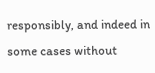responsibly, and indeed in some cases without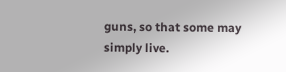guns, so that some may simply live.